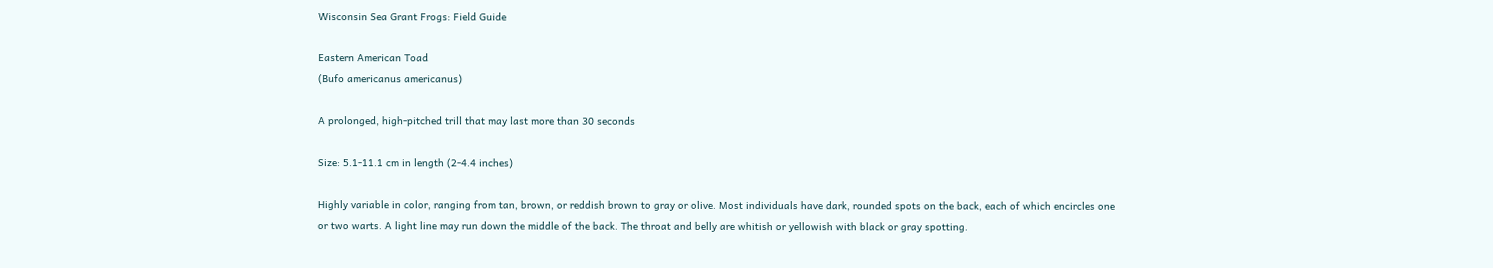Wisconsin Sea Grant Frogs: Field Guide

Eastern American Toad
(Bufo americanus americanus)

A prolonged, high-pitched trill that may last more than 30 seconds

Size: 5.1-11.1 cm in length (2-4.4 inches)

Highly variable in color, ranging from tan, brown, or reddish brown to gray or olive. Most individuals have dark, rounded spots on the back, each of which encircles one or two warts. A light line may run down the middle of the back. The throat and belly are whitish or yellowish with black or gray spotting.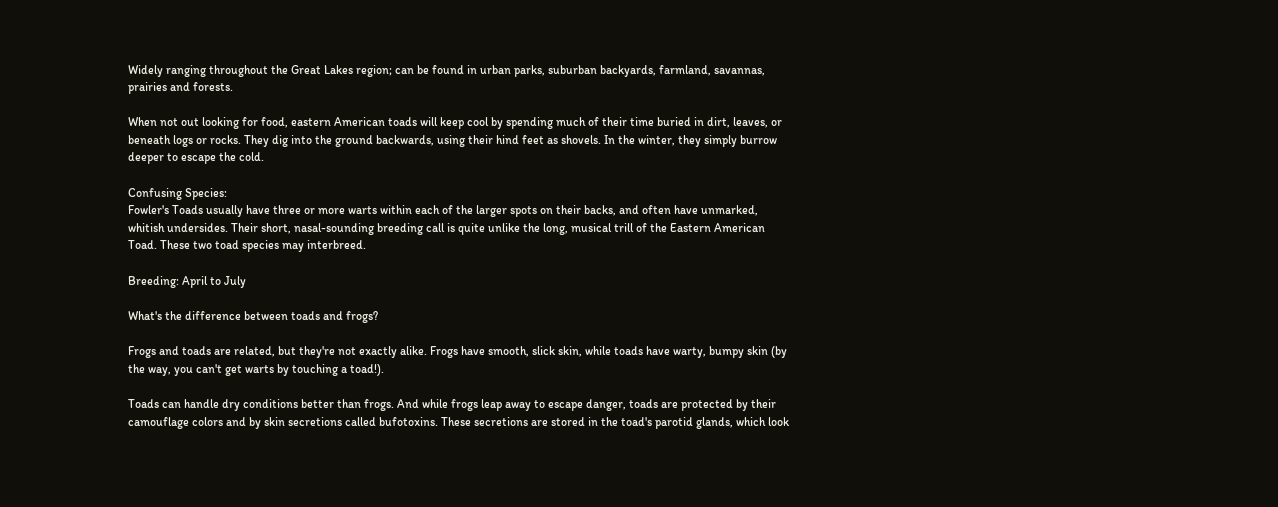Widely ranging throughout the Great Lakes region; can be found in urban parks, suburban backyards, farmland, savannas, prairies and forests.

When not out looking for food, eastern American toads will keep cool by spending much of their time buried in dirt, leaves, or beneath logs or rocks. They dig into the ground backwards, using their hind feet as shovels. In the winter, they simply burrow deeper to escape the cold.

Confusing Species:
Fowler's Toads usually have three or more warts within each of the larger spots on their backs, and often have unmarked, whitish undersides. Their short, nasal-sounding breeding call is quite unlike the long, musical trill of the Eastern American Toad. These two toad species may interbreed.

Breeding: April to July

What's the difference between toads and frogs?

Frogs and toads are related, but they're not exactly alike. Frogs have smooth, slick skin, while toads have warty, bumpy skin (by the way, you can't get warts by touching a toad!).

Toads can handle dry conditions better than frogs. And while frogs leap away to escape danger, toads are protected by their camouflage colors and by skin secretions called bufotoxins. These secretions are stored in the toad's parotid glands, which look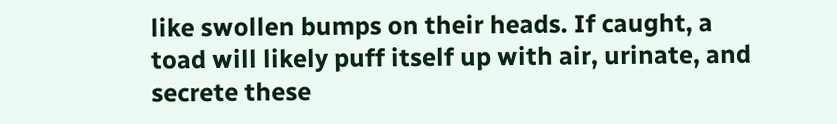like swollen bumps on their heads. If caught, a toad will likely puff itself up with air, urinate, and secrete these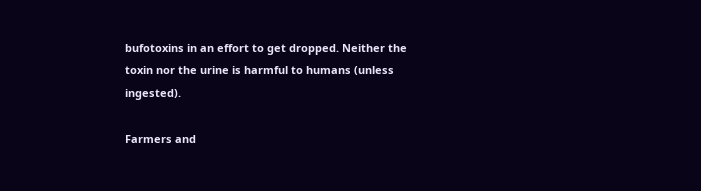bufotoxins in an effort to get dropped. Neither the toxin nor the urine is harmful to humans (unless ingested).

Farmers and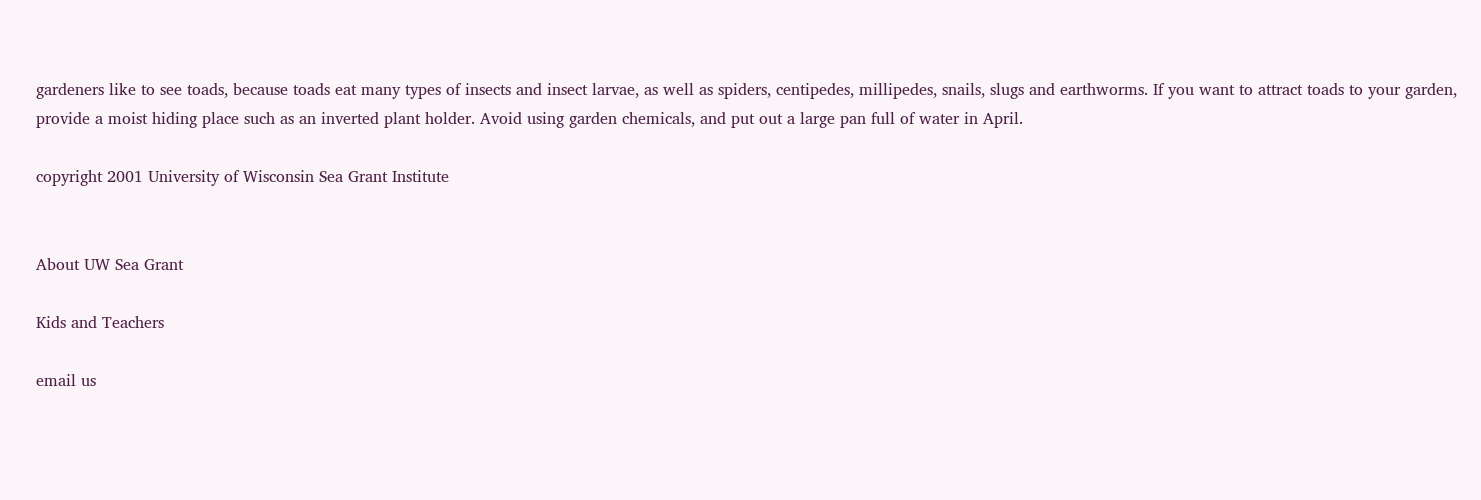gardeners like to see toads, because toads eat many types of insects and insect larvae, as well as spiders, centipedes, millipedes, snails, slugs and earthworms. If you want to attract toads to your garden, provide a moist hiding place such as an inverted plant holder. Avoid using garden chemicals, and put out a large pan full of water in April.

copyright 2001 University of Wisconsin Sea Grant Institute


About UW Sea Grant

Kids and Teachers

email us